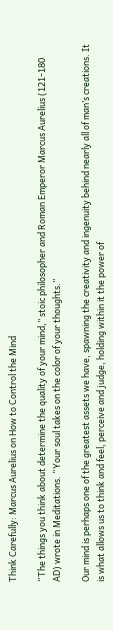Think Carefully: Marcus Aurelius on How to Control the Mind

“The things you think about determine the quality of your mind,” stoic philosopher and Roman Emperor Marcus Aurelius (121-180 AD) wrote in Meditations. “Your soul takes on the color of your thoughts.”

Our mind is perhaps one of the greatest assets we have, spawning the creativity and ingenuity behind nearly all of man’s creations. It is what allows us to think and feel, perceive and judge, holding within it the power of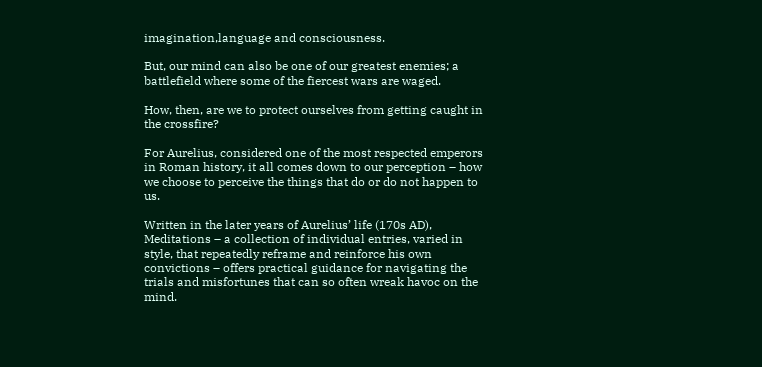imagination,language and consciousness.

But, our mind can also be one of our greatest enemies; a battlefield where some of the fiercest wars are waged.

How, then, are we to protect ourselves from getting caught in the crossfire?

For Aurelius, considered one of the most respected emperors in Roman history, it all comes down to our perception – how we choose to perceive the things that do or do not happen to us.

Written in the later years of Aurelius’ life (170s AD), Meditations – a collection of individual entries, varied in style, that repeatedly reframe and reinforce his own convictions – offers practical guidance for navigating the trials and misfortunes that can so often wreak havoc on the mind.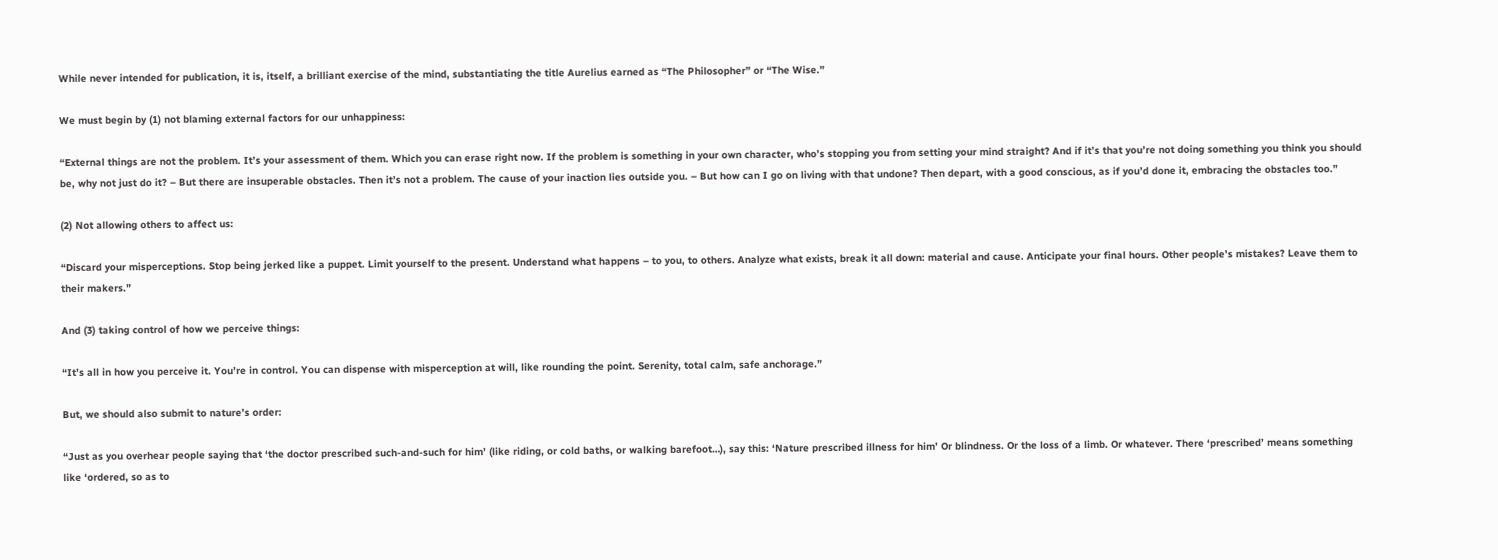While never intended for publication, it is, itself, a brilliant exercise of the mind, substantiating the title Aurelius earned as “The Philosopher” or “The Wise.”

We must begin by (1) not blaming external factors for our unhappiness:

“External things are not the problem. It’s your assessment of them. Which you can erase right now. If the problem is something in your own character, who’s stopping you from setting your mind straight? And if it’s that you’re not doing something you think you should be, why not just do it? – But there are insuperable obstacles. Then it’s not a problem. The cause of your inaction lies outside you. – But how can I go on living with that undone? Then depart, with a good conscious, as if you’d done it, embracing the obstacles too.”

(2) Not allowing others to affect us:

“Discard your misperceptions. Stop being jerked like a puppet. Limit yourself to the present. Understand what happens – to you, to others. Analyze what exists, break it all down: material and cause. Anticipate your final hours. Other people’s mistakes? Leave them to their makers.”

And (3) taking control of how we perceive things:

“It’s all in how you perceive it. You’re in control. You can dispense with misperception at will, like rounding the point. Serenity, total calm, safe anchorage.”

But, we should also submit to nature’s order:

“Just as you overhear people saying that ‘the doctor prescribed such-and-such for him’ (like riding, or cold baths, or walking barefoot…), say this: ‘Nature prescribed illness for him’ Or blindness. Or the loss of a limb. Or whatever. There ‘prescribed’ means something like ‘ordered, so as to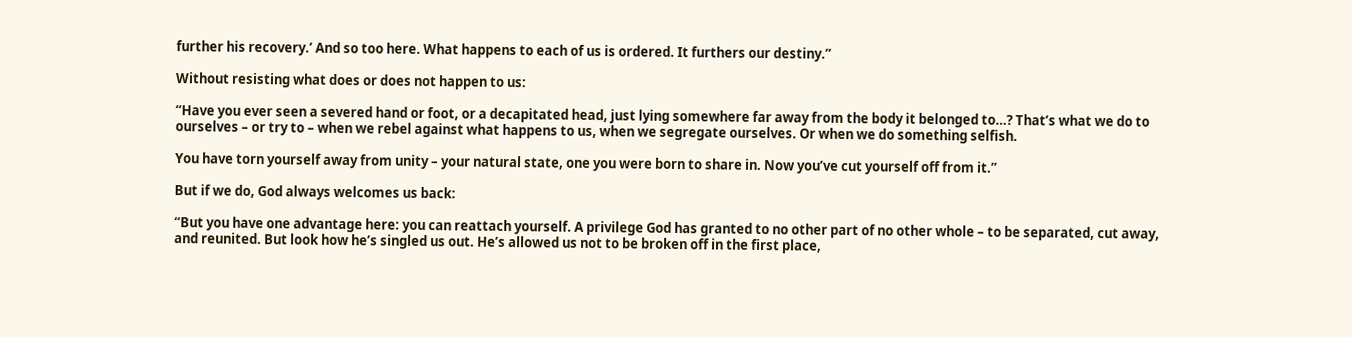further his recovery.’ And so too here. What happens to each of us is ordered. It furthers our destiny.”

Without resisting what does or does not happen to us:

“Have you ever seen a severed hand or foot, or a decapitated head, just lying somewhere far away from the body it belonged to…? That’s what we do to ourselves – or try to – when we rebel against what happens to us, when we segregate ourselves. Or when we do something selfish.

You have torn yourself away from unity – your natural state, one you were born to share in. Now you’ve cut yourself off from it.”

But if we do, God always welcomes us back:

“But you have one advantage here: you can reattach yourself. A privilege God has granted to no other part of no other whole – to be separated, cut away, and reunited. But look how he’s singled us out. He’s allowed us not to be broken off in the first place,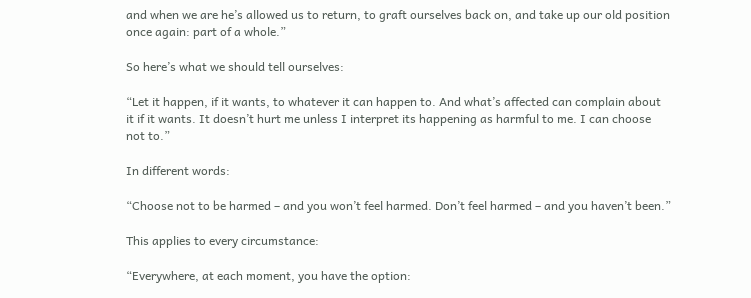and when we are he’s allowed us to return, to graft ourselves back on, and take up our old position once again: part of a whole.”

So here’s what we should tell ourselves:

“Let it happen, if it wants, to whatever it can happen to. And what’s affected can complain about it if it wants. It doesn’t hurt me unless I interpret its happening as harmful to me. I can choose not to.”

In different words:

“Choose not to be harmed – and you won’t feel harmed. Don’t feel harmed – and you haven’t been.”

This applies to every circumstance:

“Everywhere, at each moment, you have the option: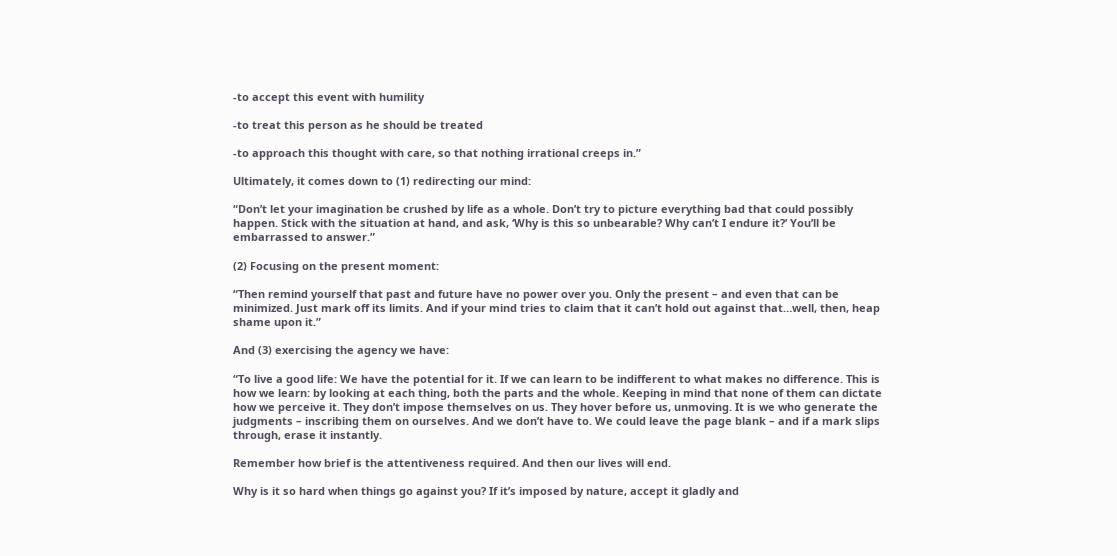-to accept this event with humility

-to treat this person as he should be treated

-to approach this thought with care, so that nothing irrational creeps in.”

Ultimately, it comes down to (1) redirecting our mind:

“Don’t let your imagination be crushed by life as a whole. Don’t try to picture everything bad that could possibly happen. Stick with the situation at hand, and ask, ‘Why is this so unbearable? Why can’t I endure it?’ You’ll be embarrassed to answer.”

(2) Focusing on the present moment:

“Then remind yourself that past and future have no power over you. Only the present – and even that can be minimized. Just mark off its limits. And if your mind tries to claim that it can’t hold out against that…well, then, heap shame upon it.”

And (3) exercising the agency we have:

“To live a good life: We have the potential for it. If we can learn to be indifferent to what makes no difference. This is how we learn: by looking at each thing, both the parts and the whole. Keeping in mind that none of them can dictate how we perceive it. They don’t impose themselves on us. They hover before us, unmoving. It is we who generate the judgments – inscribing them on ourselves. And we don’t have to. We could leave the page blank – and if a mark slips through, erase it instantly.

Remember how brief is the attentiveness required. And then our lives will end.

Why is it so hard when things go against you? If it’s imposed by nature, accept it gladly and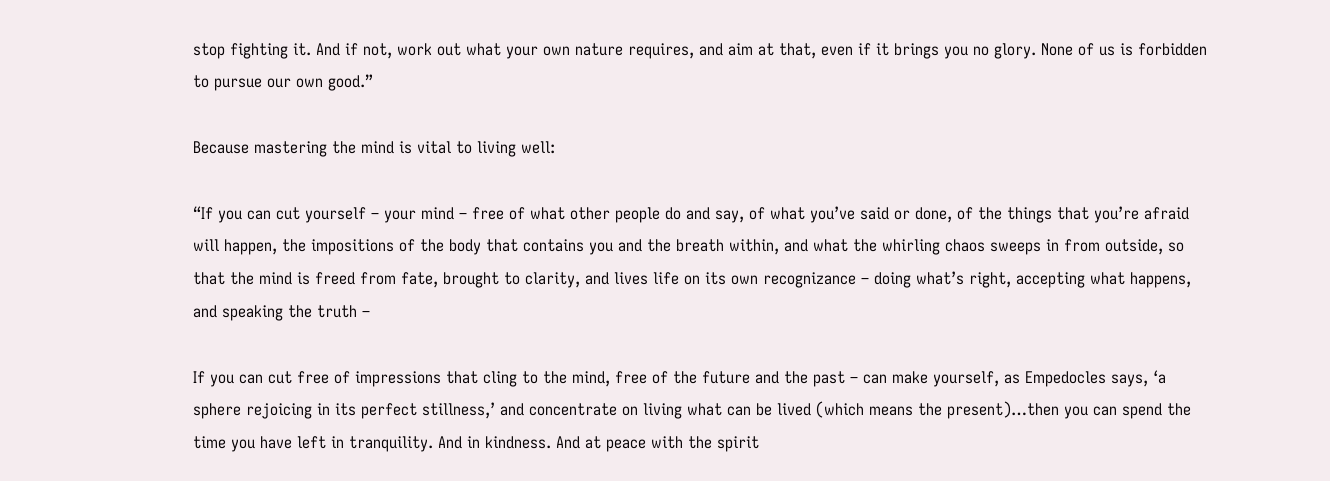stop fighting it. And if not, work out what your own nature requires, and aim at that, even if it brings you no glory. None of us is forbidden to pursue our own good.”

Because mastering the mind is vital to living well:

“If you can cut yourself – your mind – free of what other people do and say, of what you’ve said or done, of the things that you’re afraid will happen, the impositions of the body that contains you and the breath within, and what the whirling chaos sweeps in from outside, so that the mind is freed from fate, brought to clarity, and lives life on its own recognizance – doing what’s right, accepting what happens, and speaking the truth –

If you can cut free of impressions that cling to the mind, free of the future and the past – can make yourself, as Empedocles says, ‘a sphere rejoicing in its perfect stillness,’ and concentrate on living what can be lived (which means the present)…then you can spend the time you have left in tranquility. And in kindness. And at peace with the spirit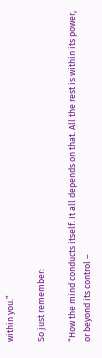within you.”

So just remember:

“How the mind conducts itself. It all depends on that. All the rest is within its power, or beyond its control –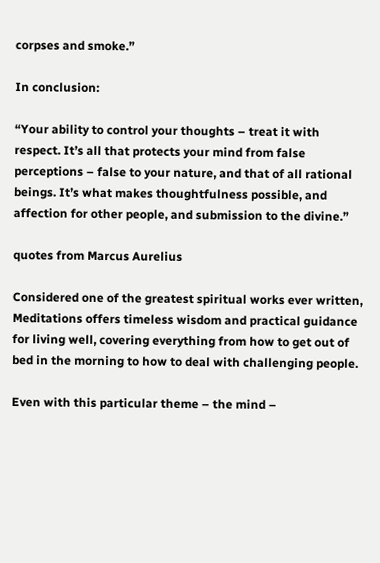corpses and smoke.”

In conclusion:

“Your ability to control your thoughts – treat it with respect. It’s all that protects your mind from false perceptions – false to your nature, and that of all rational beings. It’s what makes thoughtfulness possible, and affection for other people, and submission to the divine.”

quotes from Marcus Aurelius

Considered one of the greatest spiritual works ever written, Meditations offers timeless wisdom and practical guidance for living well, covering everything from how to get out of bed in the morning to how to deal with challenging people.

Even with this particular theme – the mind –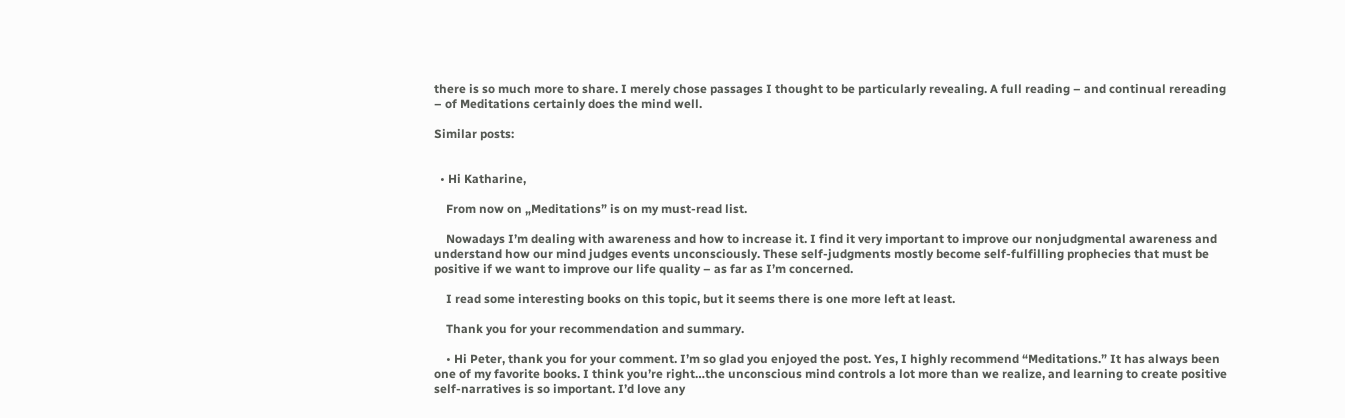there is so much more to share. I merely chose passages I thought to be particularly revealing. A full reading – and continual rereading – of Meditations certainly does the mind well.

Similar posts:


  • Hi Katharine,

    From now on „Meditations” is on my must-read list.

    Nowadays I’m dealing with awareness and how to increase it. I find it very important to improve our nonjudgmental awareness and understand how our mind judges events unconsciously. These self-judgments mostly become self-fulfilling prophecies that must be positive if we want to improve our life quality – as far as I’m concerned.

    I read some interesting books on this topic, but it seems there is one more left at least.

    Thank you for your recommendation and summary.

    • Hi Peter, thank you for your comment. I’m so glad you enjoyed the post. Yes, I highly recommend “Meditations.” It has always been one of my favorite books. I think you’re right…the unconscious mind controls a lot more than we realize, and learning to create positive self-narratives is so important. I’d love any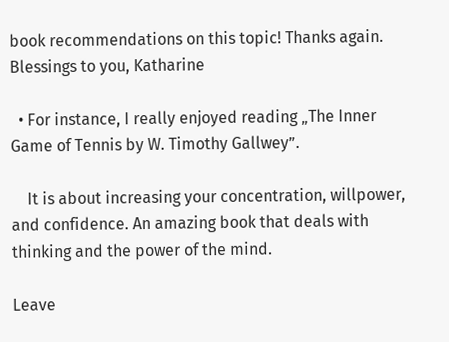book recommendations on this topic! Thanks again. Blessings to you, Katharine

  • For instance, I really enjoyed reading „The Inner Game of Tennis by W. Timothy Gallwey”.

    It is about increasing your concentration, willpower, and confidence. An amazing book that deals with thinking and the power of the mind.

Leave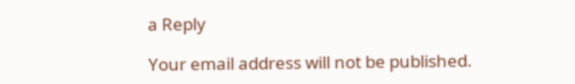a Reply

Your email address will not be published.